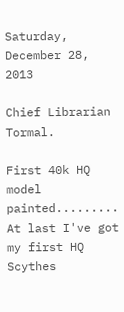Saturday, December 28, 2013

Chief Librarian Tormal.

First 40k HQ model painted.........
At last I've got my first HQ Scythes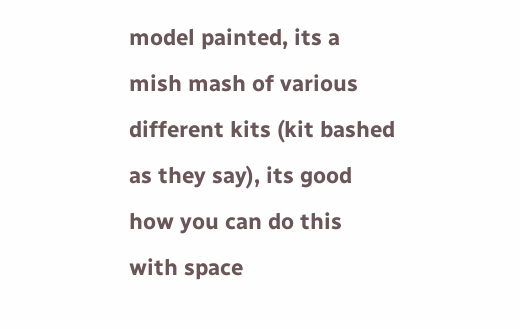model painted, its a mish mash of various different kits (kit bashed as they say), its good how you can do this with space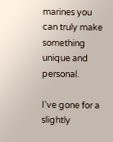marines you can truly make something unique and personal.

I've gone for a slightly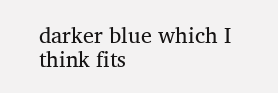darker blue which I think fits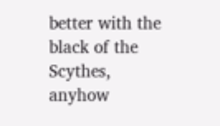better with the black of the Scythes, anyhow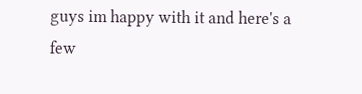guys im happy with it and here's a few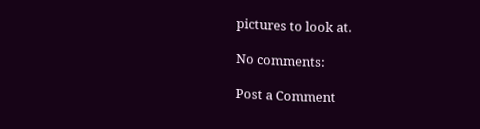pictures to look at.

No comments:

Post a Comment